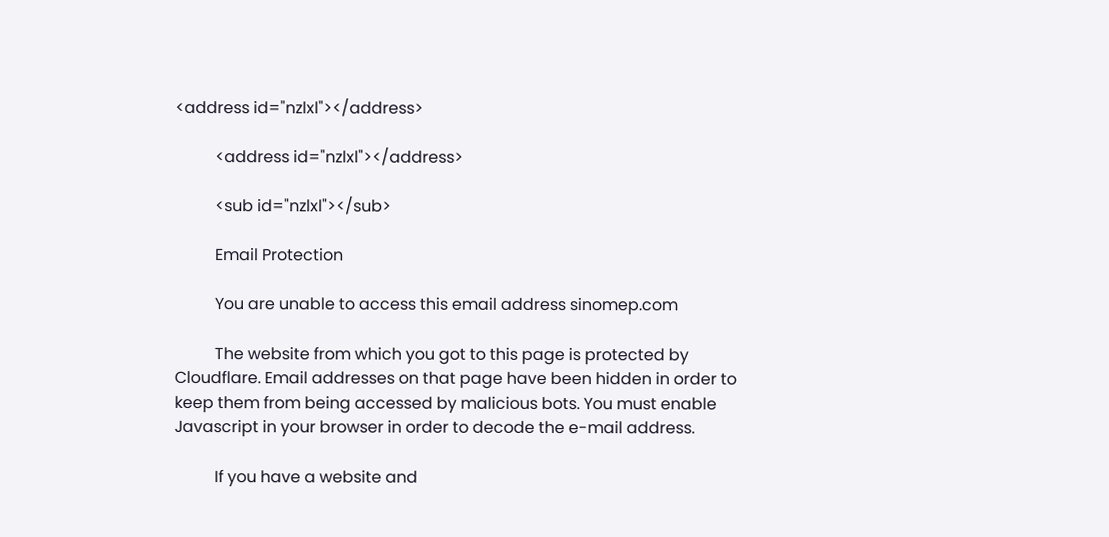<address id="nzlxl"></address>

          <address id="nzlxl"></address>

          <sub id="nzlxl"></sub>

          Email Protection

          You are unable to access this email address sinomep.com

          The website from which you got to this page is protected by Cloudflare. Email addresses on that page have been hidden in order to keep them from being accessed by malicious bots. You must enable Javascript in your browser in order to decode the e-mail address.

          If you have a website and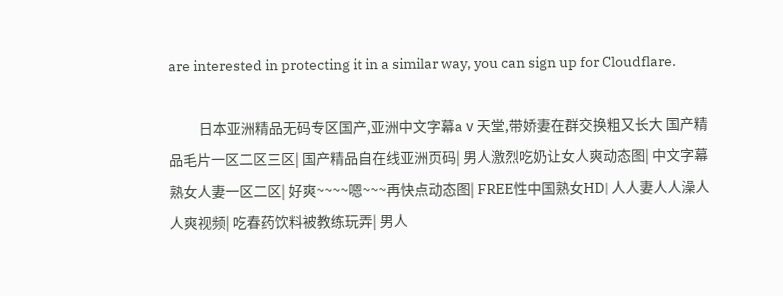are interested in protecting it in a similar way, you can sign up for Cloudflare.

          日本亚洲精品无码专区国产,亚洲中文字幕aⅴ天堂,带娇妻在群交换粗又长大 国产精品毛片一区二区三区| 国产精品自在线亚洲页码| 男人激烈吃奶让女人爽动态图| 中文字幕熟女人妻一区二区| 好爽~~~~嗯~~~再快点动态图| FREE性中国熟女HD| 人人妻人人澡人人爽视频| 吃春药饮料被教练玩弄| 男人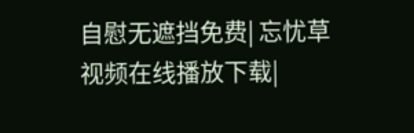自慰无遮挡免费| 忘忧草视频在线播放下载|